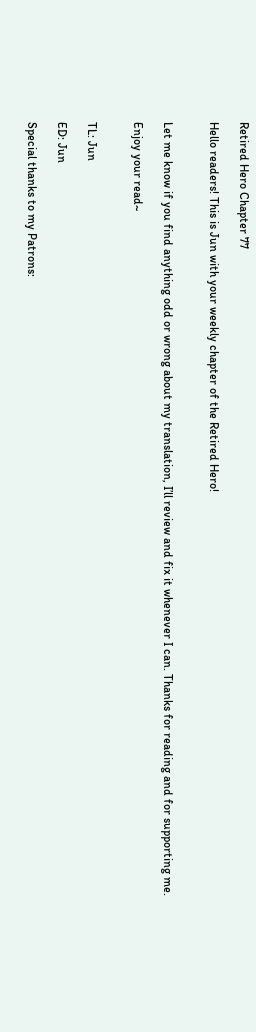Retired Hero Chapter 77

Hello readers! This is Jun with your weekly chapter of the Retired Hero!


Let me know if you find anything odd or wrong about my translation, I’ll review and fix it whenever I can. Thanks for reading and for supporting me.

Enjoy your read~


TL: Jun

ED: Jun

Special thanks to my Patrons: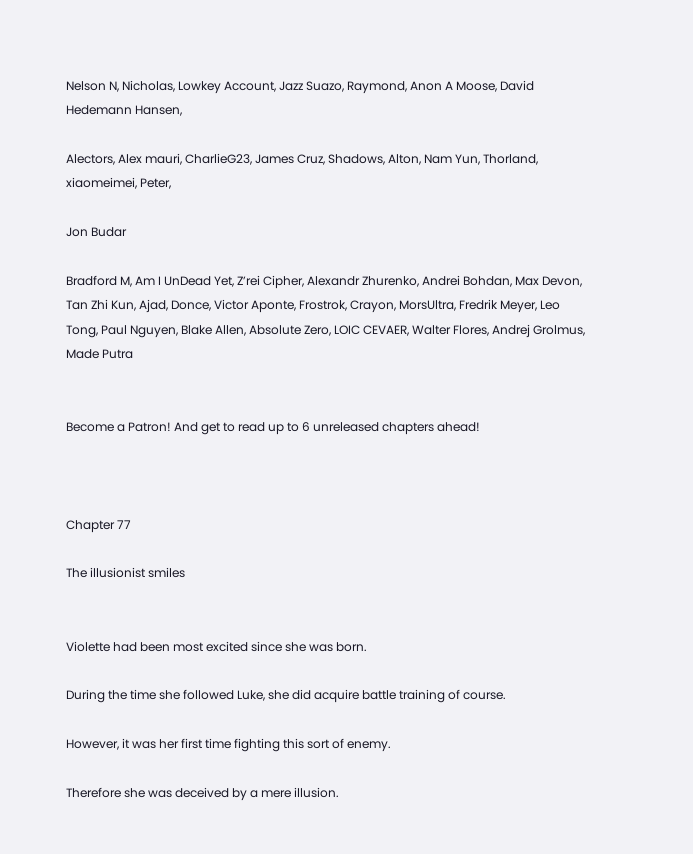Nelson N, Nicholas, Lowkey Account, Jazz Suazo, Raymond, Anon A Moose, David Hedemann Hansen,

Alectors, Alex mauri, CharlieG23, James Cruz, Shadows, Alton, Nam Yun, Thorland, xiaomeimei, Peter,

Jon Budar

Bradford M, Am I UnDead Yet, Z’rei Cipher, Alexandr Zhurenko, Andrei Bohdan, Max Devon, Tan Zhi Kun, Ajad, Donce, Victor Aponte, Frostrok, Crayon, MorsUltra, Fredrik Meyer, Leo Tong, Paul Nguyen, Blake Allen, Absolute Zero, LOIC CEVAER, Walter Flores, Andrej Grolmus, Made Putra


Become a Patron! And get to read up to 6 unreleased chapters ahead!



Chapter 77

The illusionist smiles


Violette had been most excited since she was born.

During the time she followed Luke, she did acquire battle training of course.

However, it was her first time fighting this sort of enemy.

Therefore she was deceived by a mere illusion.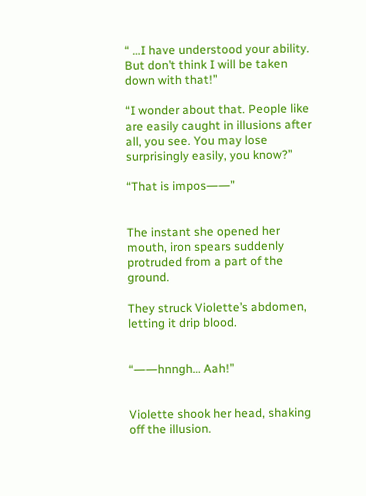“ …I have understood your ability. But don’t think I will be taken down with that!”

“I wonder about that. People like are easily caught in illusions after all, you see. You may lose surprisingly easily, you know?”

“That is impos――”


The instant she opened her mouth, iron spears suddenly protruded from a part of the ground.

They struck Violette’s abdomen, letting it drip blood.


“――hnngh… Aah!”


Violette shook her head, shaking off the illusion.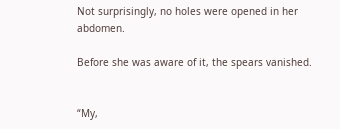Not surprisingly, no holes were opened in her abdomen.

Before she was aware of it, the spears vanished.


“My,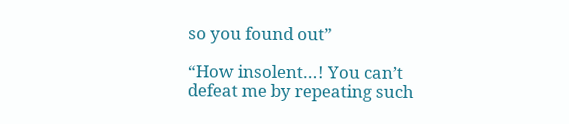so you found out”

“How insolent…! You can’t defeat me by repeating such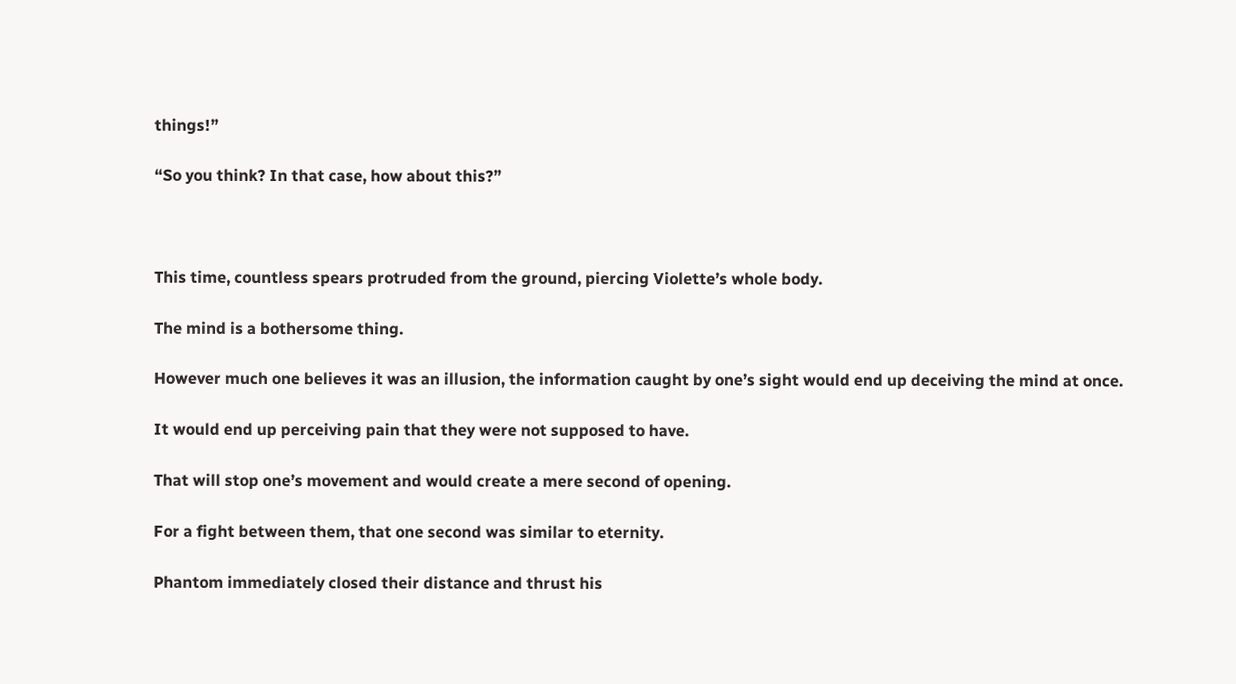things!”

“So you think? In that case, how about this?”



This time, countless spears protruded from the ground, piercing Violette’s whole body.

The mind is a bothersome thing.

However much one believes it was an illusion, the information caught by one’s sight would end up deceiving the mind at once.

It would end up perceiving pain that they were not supposed to have.

That will stop one’s movement and would create a mere second of opening.

For a fight between them, that one second was similar to eternity.

Phantom immediately closed their distance and thrust his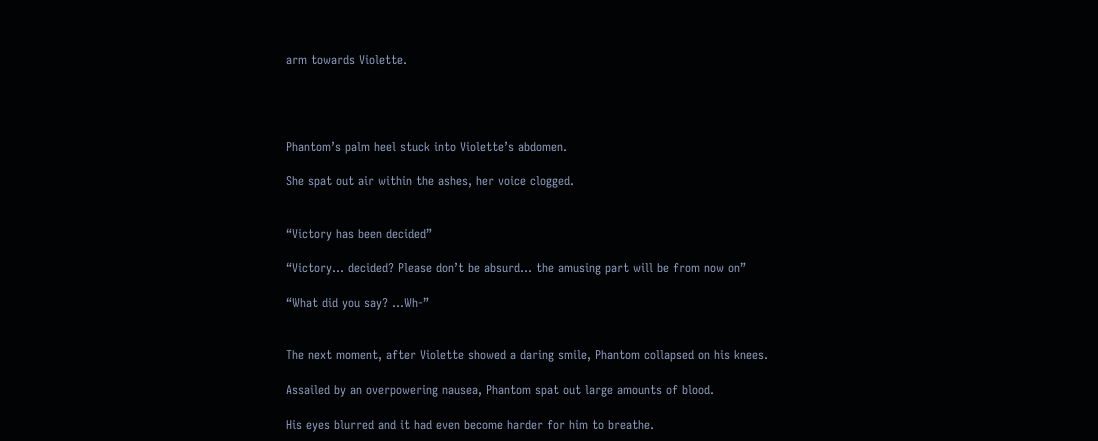arm towards Violette.




Phantom’s palm heel stuck into Violette’s abdomen.

She spat out air within the ashes, her voice clogged.


“Victory has been decided”

“Victory… decided? Please don’t be absurd… the amusing part will be from now on”

“What did you say? …Wh-”


The next moment, after Violette showed a daring smile, Phantom collapsed on his knees.

Assailed by an overpowering nausea, Phantom spat out large amounts of blood.

His eyes blurred and it had even become harder for him to breathe.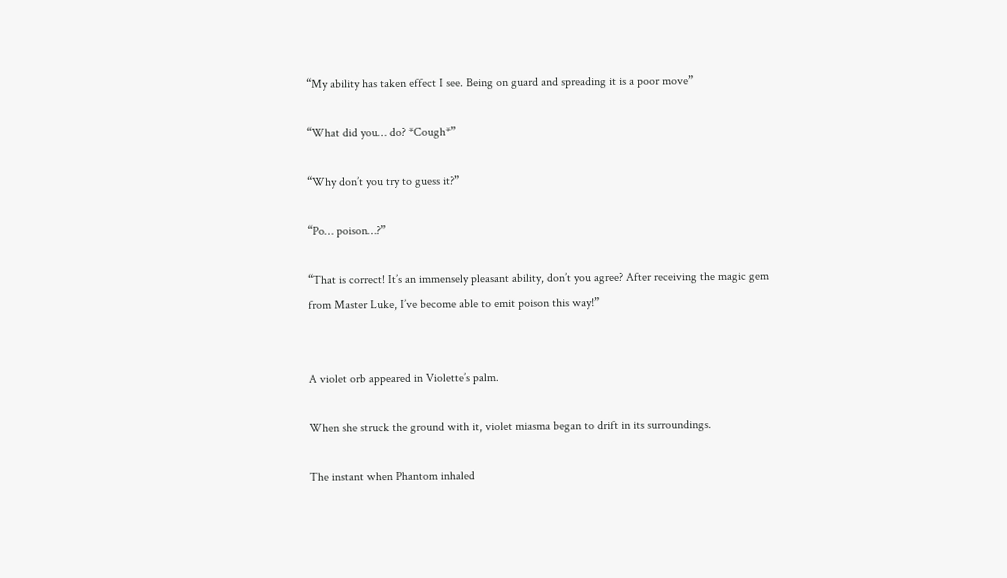“My ability has taken effect I see. Being on guard and spreading it is a poor move”

“What did you… do? *Cough*”

“Why don’t you try to guess it?”

“Po… poison…?”

“That is correct! It’s an immensely pleasant ability, don’t you agree? After receiving the magic gem from Master Luke, I’ve become able to emit poison this way!”


A violet orb appeared in Violette’s palm.

When she struck the ground with it, violet miasma began to drift in its surroundings.

The instant when Phantom inhaled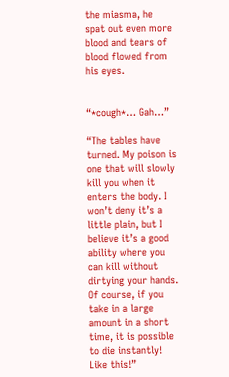the miasma, he spat out even more blood and tears of blood flowed from his eyes.


“*cough*… Gah…”

“The tables have turned. My poison is one that will slowly kill you when it enters the body. I won’t deny it’s a little plain, but I believe it’s a good ability where you can kill without dirtying your hands. Of course, if you take in a large amount in a short time, it is possible to die instantly! Like this!”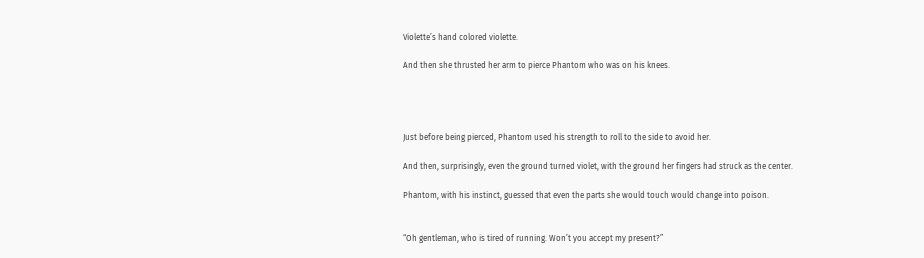Violette’s hand colored violette.

And then she thrusted her arm to pierce Phantom who was on his knees.




Just before being pierced, Phantom used his strength to roll to the side to avoid her.

And then, surprisingly, even the ground turned violet, with the ground her fingers had struck as the center.

Phantom, with his instinct, guessed that even the parts she would touch would change into poison.


“Oh gentleman, who is tired of running. Won’t you accept my present?”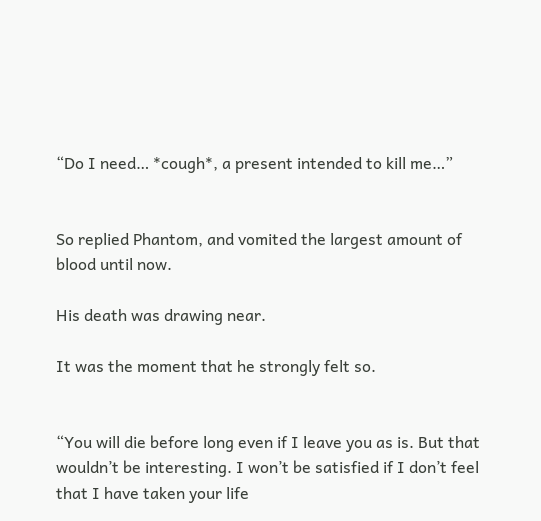“Do I need… *cough*, a present intended to kill me…”


So replied Phantom, and vomited the largest amount of blood until now.

His death was drawing near.

It was the moment that he strongly felt so.


“You will die before long even if I leave you as is. But that wouldn’t be interesting. I won’t be satisfied if I don’t feel that I have taken your life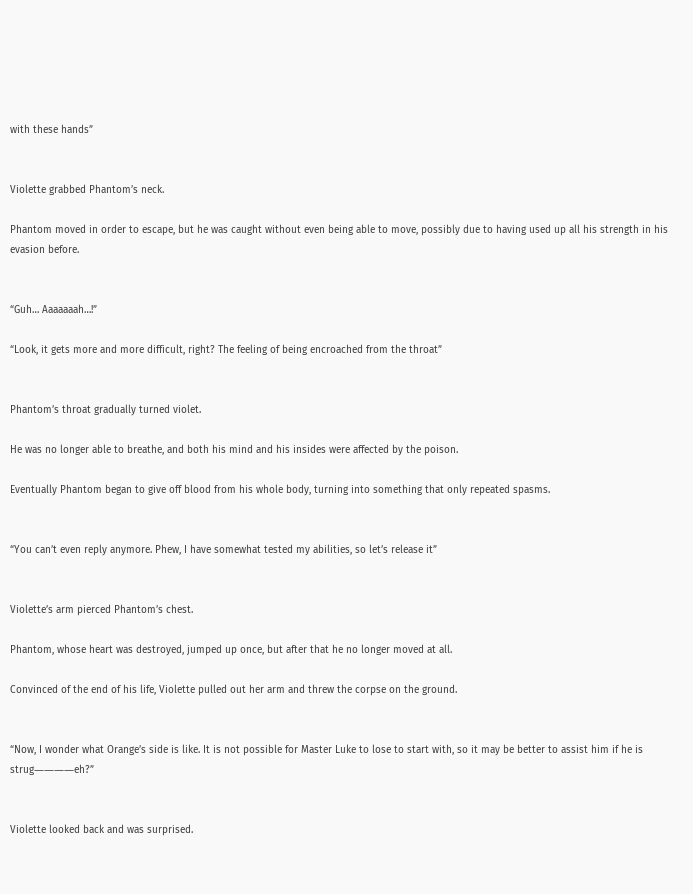with these hands”


Violette grabbed Phantom’s neck.

Phantom moved in order to escape, but he was caught without even being able to move, possibly due to having used up all his strength in his evasion before.


“Guh… Aaaaaaah…!”

“Look, it gets more and more difficult, right? The feeling of being encroached from the throat”


Phantom’s throat gradually turned violet.

He was no longer able to breathe, and both his mind and his insides were affected by the poison.

Eventually Phantom began to give off blood from his whole body, turning into something that only repeated spasms.


“You can’t even reply anymore. Phew, I have somewhat tested my abilities, so let’s release it”


Violette’s arm pierced Phantom’s chest.

Phantom, whose heart was destroyed, jumped up once, but after that he no longer moved at all.

Convinced of the end of his life, Violette pulled out her arm and threw the corpse on the ground.


“Now, I wonder what Orange’s side is like. It is not possible for Master Luke to lose to start with, so it may be better to assist him if he is strug――――eh?”


Violette looked back and was surprised.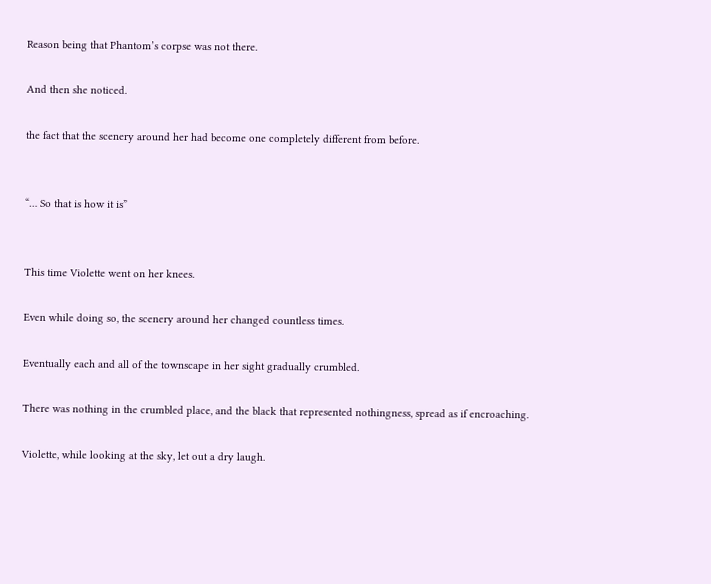Reason being that Phantom’s corpse was not there.

And then she noticed.

the fact that the scenery around her had become one completely different from before.


“… So that is how it is”


This time Violette went on her knees.

Even while doing so, the scenery around her changed countless times.

Eventually each and all of the townscape in her sight gradually crumbled.

There was nothing in the crumbled place, and the black that represented nothingness, spread as if encroaching.

Violette, while looking at the sky, let out a dry laugh.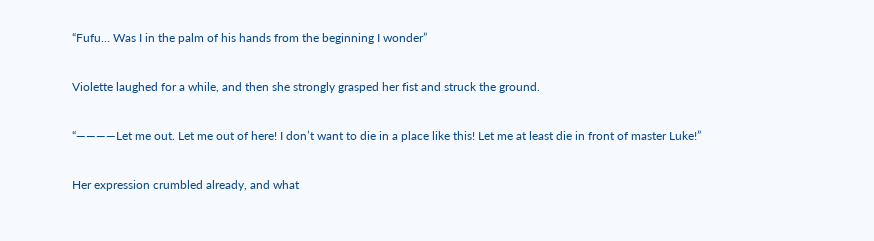“Fufu… Was I in the palm of his hands from the beginning I wonder”


Violette laughed for a while, and then she strongly grasped her fist and struck the ground.


“――――Let me out. Let me out of here! I don’t want to die in a place like this! Let me at least die in front of master Luke!”


Her expression crumbled already, and what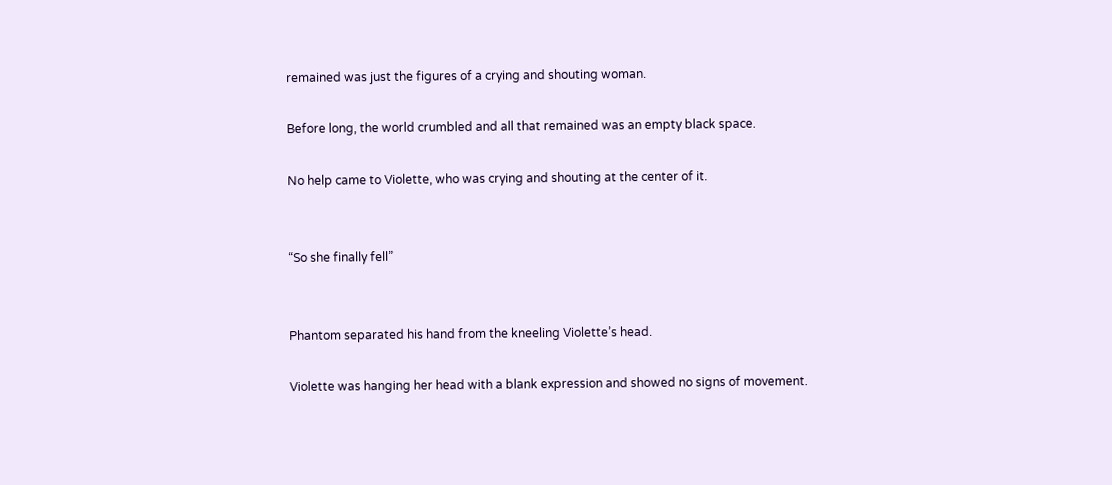remained was just the figures of a crying and shouting woman.

Before long, the world crumbled and all that remained was an empty black space.

No help came to Violette, who was crying and shouting at the center of it.


“So she finally fell”


Phantom separated his hand from the kneeling Violette’s head.

Violette was hanging her head with a blank expression and showed no signs of movement.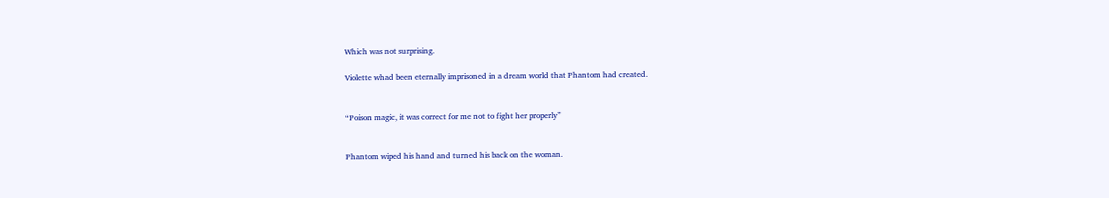Which was not surprising.

Violette whad been eternally imprisoned in a dream world that Phantom had created.


“Poison magic, it was correct for me not to fight her properly”


Phantom wiped his hand and turned his back on the woman.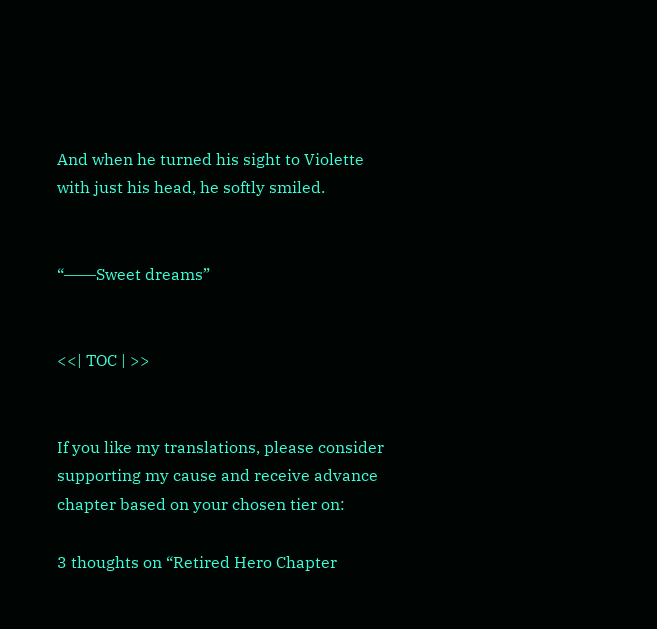And when he turned his sight to Violette with just his head, he softly smiled.


“――Sweet dreams”


<<| TOC | >>


If you like my translations, please consider supporting my cause and receive advance chapter based on your chosen tier on:

3 thoughts on “Retired Hero Chapter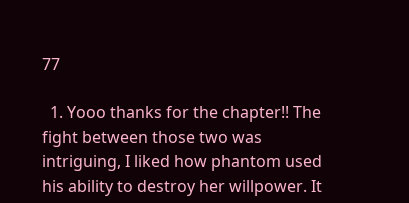77

  1. Yooo thanks for the chapter!! The fight between those two was intriguing, I liked how phantom used his ability to destroy her willpower. It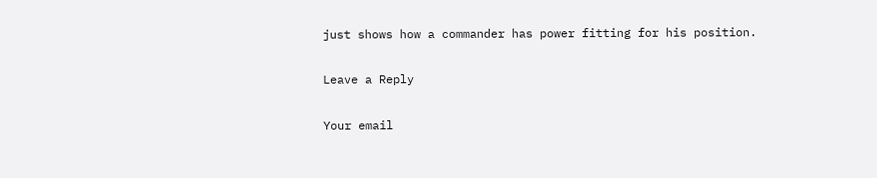just shows how a commander has power fitting for his position.

Leave a Reply

Your email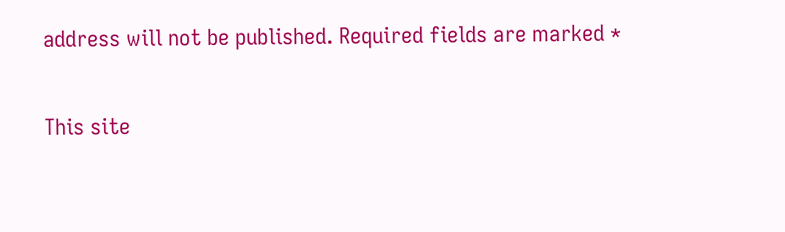address will not be published. Required fields are marked *

This site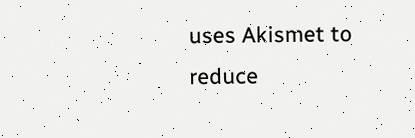uses Akismet to reduce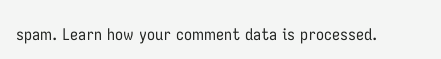spam. Learn how your comment data is processed.